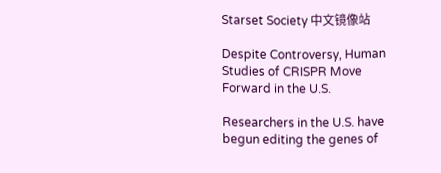Starset Society 中文镜像站

Despite Controversy, Human Studies of CRISPR Move Forward in the U.S.

Researchers in the U.S. have begun editing the genes of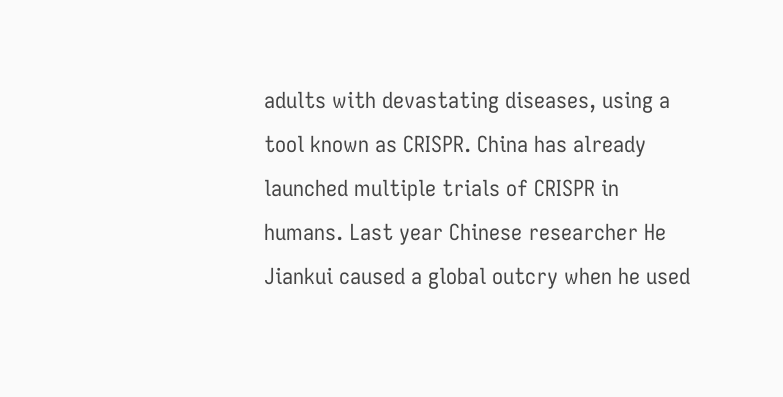adults with devastating diseases, using a tool known as CRISPR. China has already launched multiple trials of CRISPR in humans. Last year Chinese researcher He Jiankui caused a global outcry when he used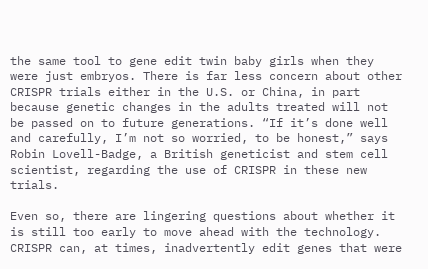the same tool to gene edit twin baby girls when they were just embryos. There is far less concern about other CRISPR trials either in the U.S. or China, in part because genetic changes in the adults treated will not be passed on to future generations. “If it’s done well and carefully, I’m not so worried, to be honest,” says Robin Lovell-Badge, a British geneticist and stem cell scientist, regarding the use of CRISPR in these new trials.

Even so, there are lingering questions about whether it is still too early to move ahead with the technology. CRISPR can, at times, inadvertently edit genes that were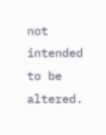not intended to be altered.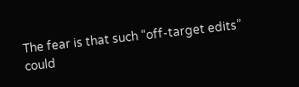The fear is that such “off-target edits” could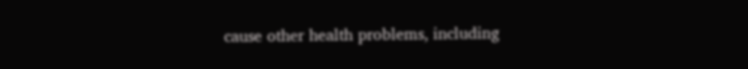cause other health problems, including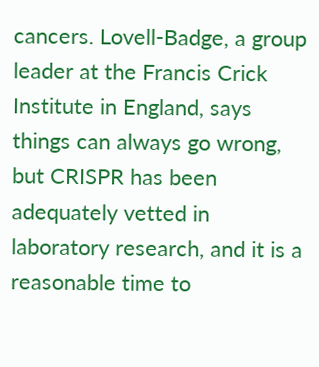cancers. Lovell-Badge, a group leader at the Francis Crick Institute in England, says things can always go wrong, but CRISPR has been adequately vetted in laboratory research, and it is a reasonable time to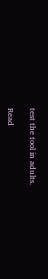test the tool in adults.

Read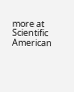more at Scientific American